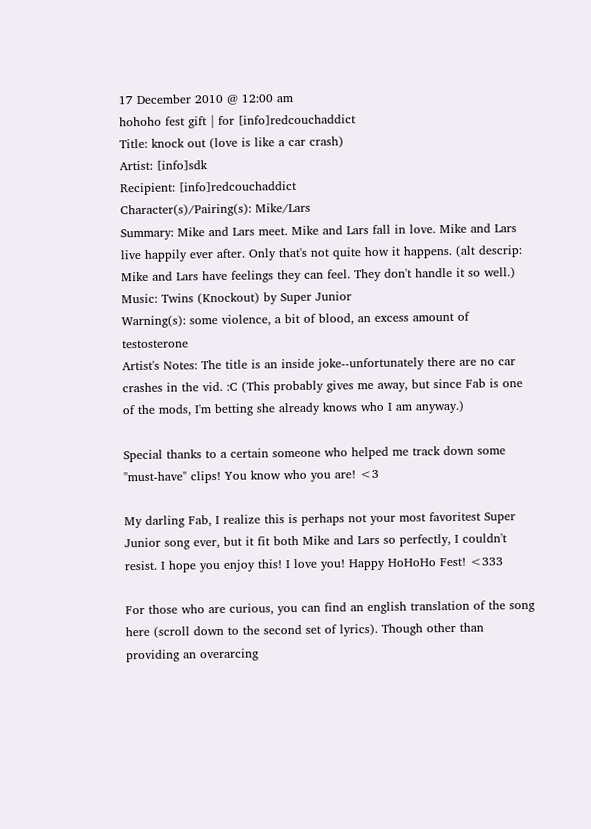17 December 2010 @ 12:00 am
hohoho fest gift | for [info]redcouchaddict
Title: knock out (love is like a car crash)
Artist: [info]sdk
Recipient: [info]redcouchaddict
Character(s)/Pairing(s): Mike/Lars
Summary: Mike and Lars meet. Mike and Lars fall in love. Mike and Lars live happily ever after. Only that's not quite how it happens. (alt descrip: Mike and Lars have feelings they can feel. They don't handle it so well.)
Music: Twins (Knockout) by Super Junior
Warning(s): some violence, a bit of blood, an excess amount of testosterone
Artist's Notes: The title is an inside joke--unfortunately there are no car crashes in the vid. :C (This probably gives me away, but since Fab is one of the mods, I'm betting she already knows who I am anyway.)

Special thanks to a certain someone who helped me track down some "must-have" clips! You know who you are! <3

My darling Fab, I realize this is perhaps not your most favoritest Super Junior song ever, but it fit both Mike and Lars so perfectly, I couldn't resist. I hope you enjoy this! I love you! Happy HoHoHo Fest! <333

For those who are curious, you can find an english translation of the song here (scroll down to the second set of lyrics). Though other than providing an overarcing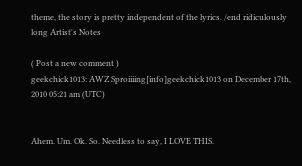theme, the story is pretty independent of the lyrics. /end ridiculously long Artist's Notes

( Post a new comment )
geekchick1013: AWZ Sproiiiing[info]geekchick1013 on December 17th, 2010 05:21 am (UTC)


Ahem. Um. Ok. So. Needless to say, I LOVE THIS.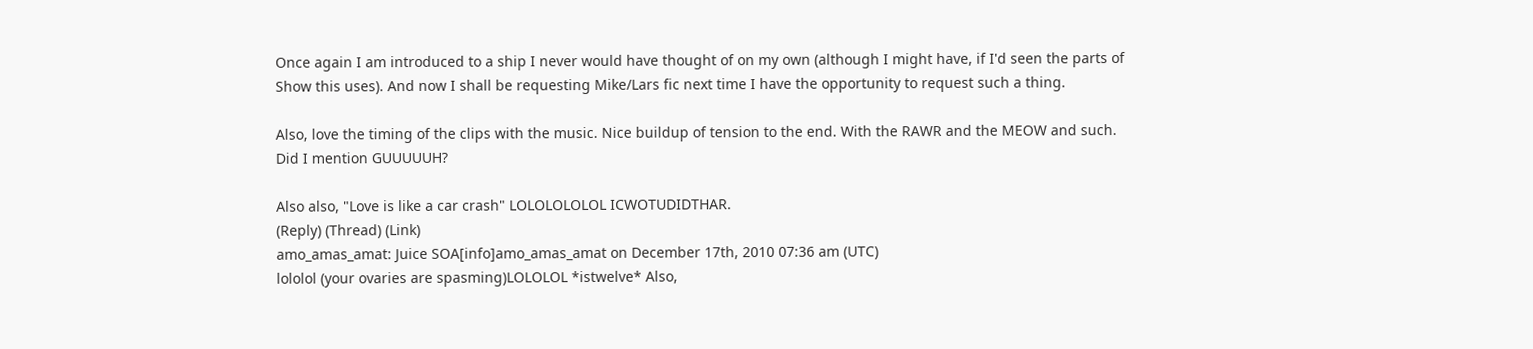Once again I am introduced to a ship I never would have thought of on my own (although I might have, if I'd seen the parts of Show this uses). And now I shall be requesting Mike/Lars fic next time I have the opportunity to request such a thing.

Also, love the timing of the clips with the music. Nice buildup of tension to the end. With the RAWR and the MEOW and such. Did I mention GUUUUUH?

Also also, "Love is like a car crash" LOLOLOLOLOL ICWOTUDIDTHAR.
(Reply) (Thread) (Link)
amo_amas_amat: Juice SOA[info]amo_amas_amat on December 17th, 2010 07:36 am (UTC)
lololol (your ovaries are spasming)LOLOLOL *istwelve* Also,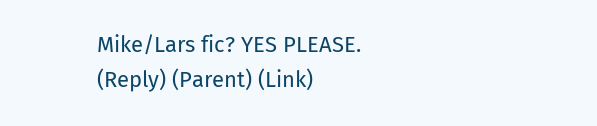Mike/Lars fic? YES PLEASE.
(Reply) (Parent) (Link)